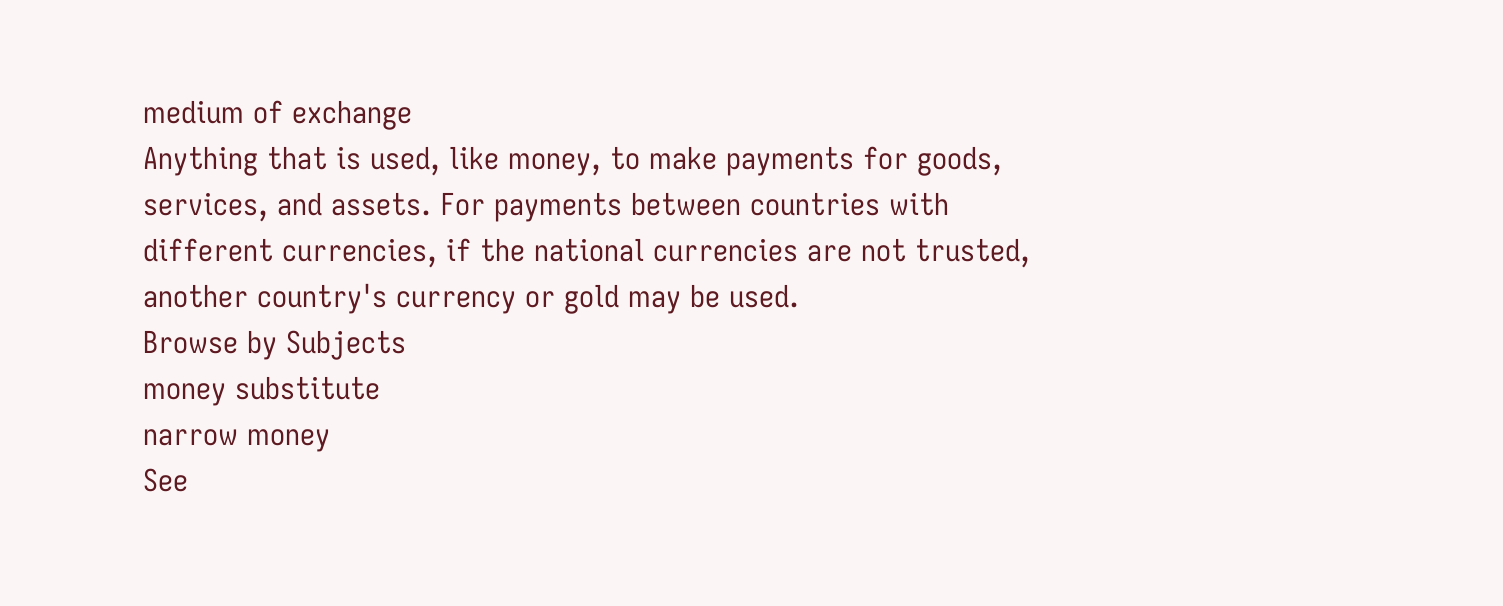medium of exchange
Anything that is used, like money, to make payments for goods, services, and assets. For payments between countries with different currencies, if the national currencies are not trusted, another country's currency or gold may be used.
Browse by Subjects
money substitute
narrow money
See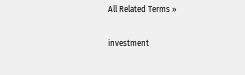All Related Terms »

investment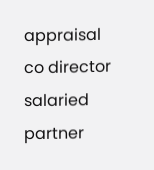appraisal
co director
salaried partner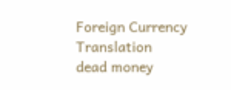Foreign Currency Translation
dead money